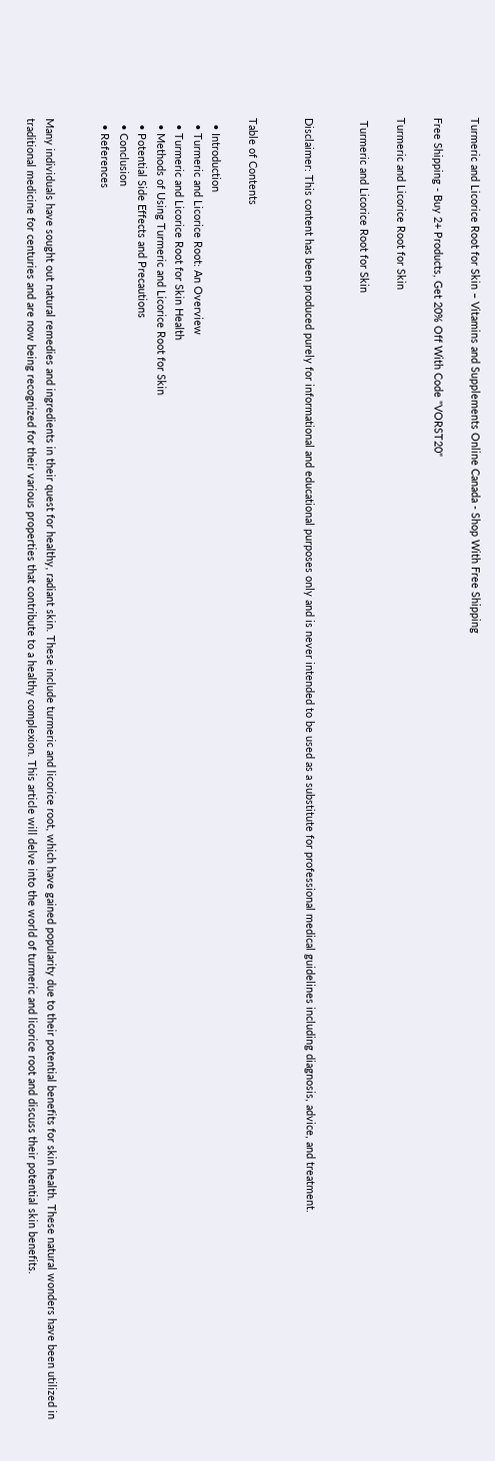Turmeric and Licorice Root for Skin – Vitamins and Supplements Online Canada - Shop With Free Shipping

Free Shipping - Buy 2+ Products, Get 20% Off With Code "VORST20"

Turmeric and Licorice Root for Skin

 Turmeric and Licorice Root for Skin


Disclaimer: This content has been produced purely for informational and educational purposes only and is never intended to be used as a substitute for professional medical guidelines including diagnosis, advice, and treatment.


Table of Contents

  • Introduction
  • Turmeric and Licorice Root: An Overview
  • Turmeric and Licorice Root for Skin Health
  • Methods of Using Turmeric and Licorice Root for Skin
  • Potential Side Effects and Precautions
  • Conclusion
  • References


Many individuals have sought out natural remedies and ingredients in their quest for healthy, radiant skin. These include turmeric and licorice root, which have gained popularity due to their potential benefits for skin health. These natural wonders have been utilized in traditional medicine for centuries and are now being recognized for their various properties that contribute to a healthy complexion. This article will delve into the world of turmeric and licorice root and discuss their potential skin benefits.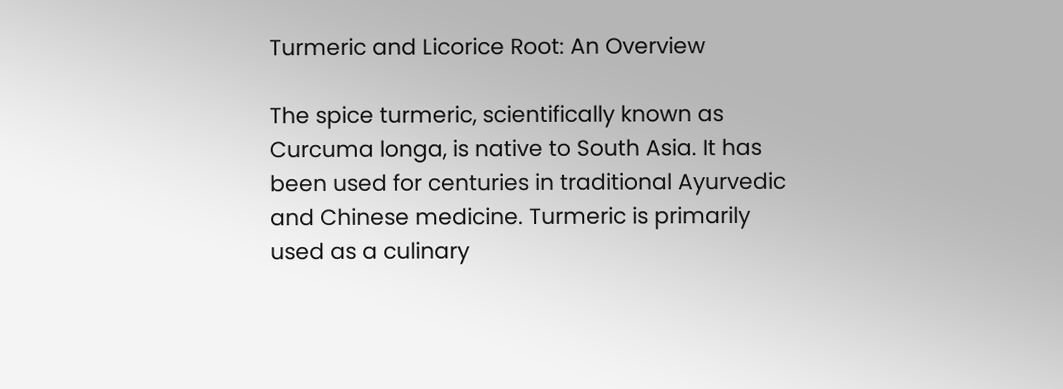Turmeric and Licorice Root: An Overview

The spice turmeric, scientifically known as Curcuma longa, is native to South Asia. It has been used for centuries in traditional Ayurvedic and Chinese medicine. Turmeric is primarily used as a culinary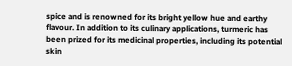spice and is renowned for its bright yellow hue and earthy flavour. In addition to its culinary applications, turmeric has been prized for its medicinal properties, including its potential skin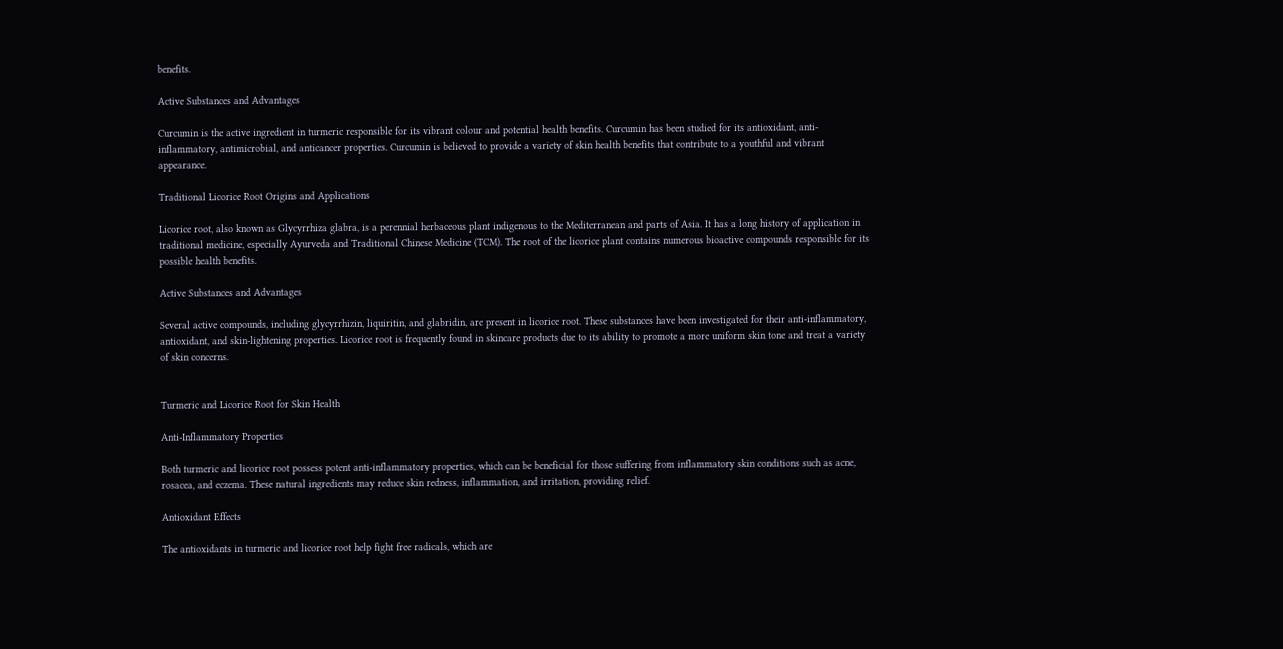benefits.

Active Substances and Advantages

Curcumin is the active ingredient in turmeric responsible for its vibrant colour and potential health benefits. Curcumin has been studied for its antioxidant, anti-inflammatory, antimicrobial, and anticancer properties. Curcumin is believed to provide a variety of skin health benefits that contribute to a youthful and vibrant appearance.

Traditional Licorice Root Origins and Applications

Licorice root, also known as Glycyrrhiza glabra, is a perennial herbaceous plant indigenous to the Mediterranean and parts of Asia. It has a long history of application in traditional medicine, especially Ayurveda and Traditional Chinese Medicine (TCM). The root of the licorice plant contains numerous bioactive compounds responsible for its possible health benefits.

Active Substances and Advantages

Several active compounds, including glycyrrhizin, liquiritin, and glabridin, are present in licorice root. These substances have been investigated for their anti-inflammatory, antioxidant, and skin-lightening properties. Licorice root is frequently found in skincare products due to its ability to promote a more uniform skin tone and treat a variety of skin concerns.


Turmeric and Licorice Root for Skin Health

Anti-Inflammatory Properties

Both turmeric and licorice root possess potent anti-inflammatory properties, which can be beneficial for those suffering from inflammatory skin conditions such as acne, rosacea, and eczema. These natural ingredients may reduce skin redness, inflammation, and irritation, providing relief.

Antioxidant Effects

The antioxidants in turmeric and licorice root help fight free radicals, which are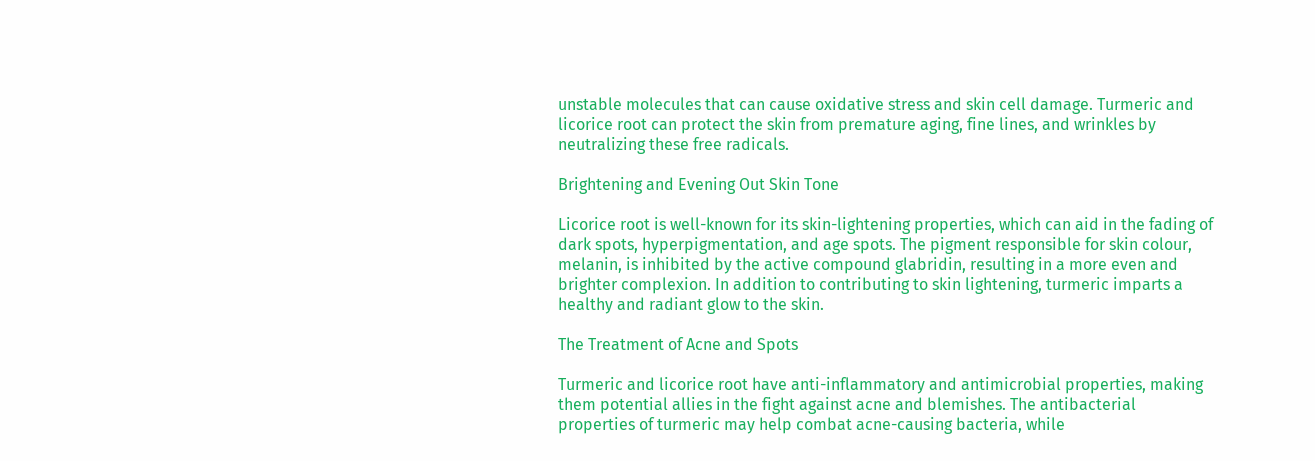unstable molecules that can cause oxidative stress and skin cell damage. Turmeric and licorice root can protect the skin from premature aging, fine lines, and wrinkles by neutralizing these free radicals.

Brightening and Evening Out Skin Tone

Licorice root is well-known for its skin-lightening properties, which can aid in the fading of dark spots, hyperpigmentation, and age spots. The pigment responsible for skin colour, melanin, is inhibited by the active compound glabridin, resulting in a more even and brighter complexion. In addition to contributing to skin lightening, turmeric imparts a healthy and radiant glow to the skin.

The Treatment of Acne and Spots

Turmeric and licorice root have anti-inflammatory and antimicrobial properties, making them potential allies in the fight against acne and blemishes. The antibacterial properties of turmeric may help combat acne-causing bacteria, while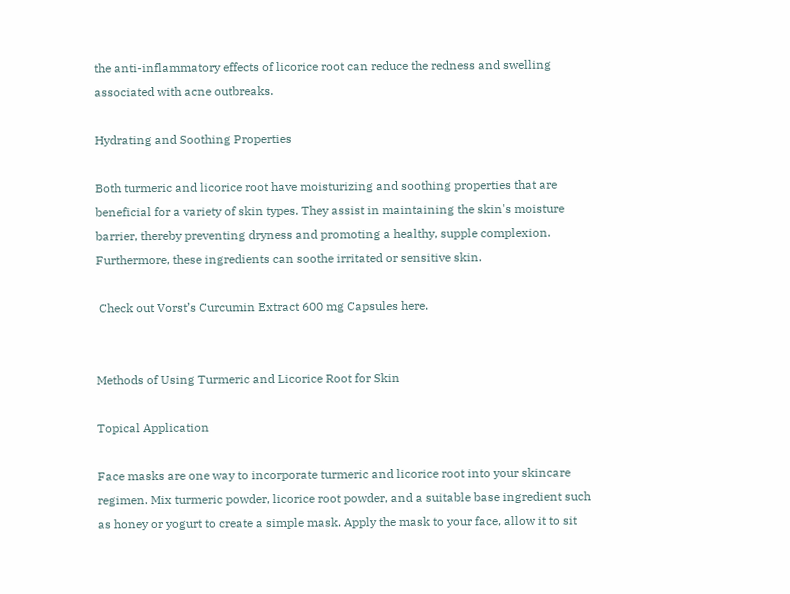the anti-inflammatory effects of licorice root can reduce the redness and swelling associated with acne outbreaks.

Hydrating and Soothing Properties

Both turmeric and licorice root have moisturizing and soothing properties that are beneficial for a variety of skin types. They assist in maintaining the skin's moisture barrier, thereby preventing dryness and promoting a healthy, supple complexion. Furthermore, these ingredients can soothe irritated or sensitive skin.

 Check out Vorst’s Curcumin Extract 600 mg Capsules here.


Methods of Using Turmeric and Licorice Root for Skin

Topical Application

Face masks are one way to incorporate turmeric and licorice root into your skincare regimen. Mix turmeric powder, licorice root powder, and a suitable base ingredient such as honey or yogurt to create a simple mask. Apply the mask to your face, allow it to sit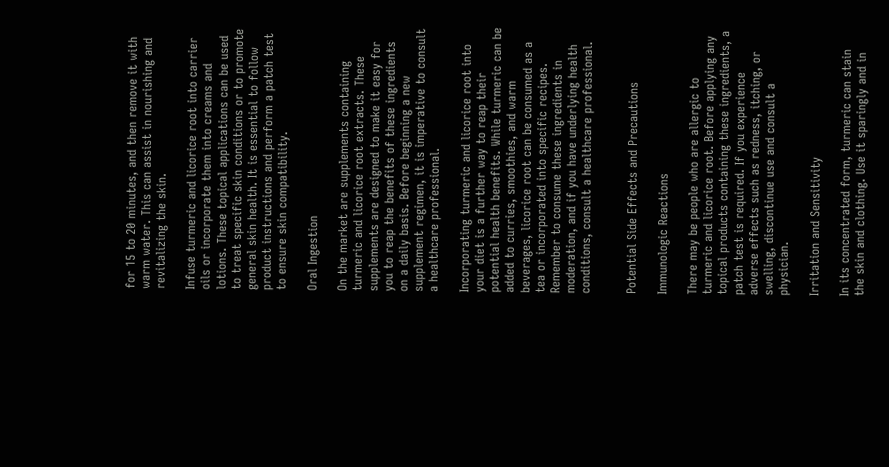for 15 to 20 minutes, and then remove it with warm water. This can assist in nourishing and revitalizing the skin.

Infuse turmeric and licorice root into carrier oils or incorporate them into creams and lotions. These topical applications can be used to treat specific skin conditions or to promote general skin health. It is essential to follow product instructions and perform a patch test to ensure skin compatibility.

Oral Ingestion

On the market are supplements containing turmeric and licorice root extracts. These supplements are designed to make it easy for you to reap the benefits of these ingredients on a daily basis. Before beginning a new supplement regimen, it is imperative to consult a healthcare professional.

Incorporating turmeric and licorice root into your diet is a further way to reap their potential health benefits. While turmeric can be added to curries, smoothies, and warm beverages, licorice root can be consumed as a tea or incorporated into specific recipes. Remember to consume these ingredients in moderation, and if you have underlying health conditions, consult a healthcare professional.


Potential Side Effects and Precautions

Immunologic Reactions

There may be people who are allergic to turmeric and licorice root. Before applying any topical products containing these ingredients, a patch test is required. If you experience adverse effects such as redness, itching, or swelling, discontinue use and consult a physician.

Irritation and Sensitivity

In its concentrated form, turmeric can stain the skin and clothing. Use it sparingly and in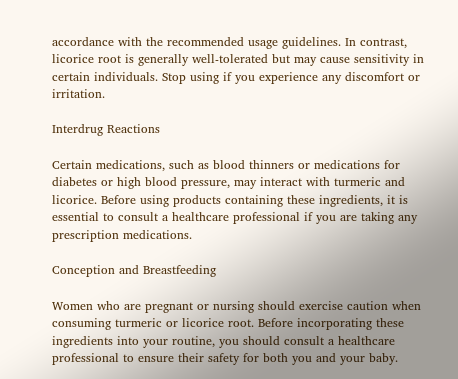accordance with the recommended usage guidelines. In contrast, licorice root is generally well-tolerated but may cause sensitivity in certain individuals. Stop using if you experience any discomfort or irritation.

Interdrug Reactions

Certain medications, such as blood thinners or medications for diabetes or high blood pressure, may interact with turmeric and licorice. Before using products containing these ingredients, it is essential to consult a healthcare professional if you are taking any prescription medications.

Conception and Breastfeeding

Women who are pregnant or nursing should exercise caution when consuming turmeric or licorice root. Before incorporating these ingredients into your routine, you should consult a healthcare professional to ensure their safety for both you and your baby.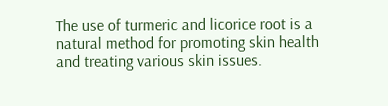The use of turmeric and licorice root is a natural method for promoting skin health and treating various skin issues.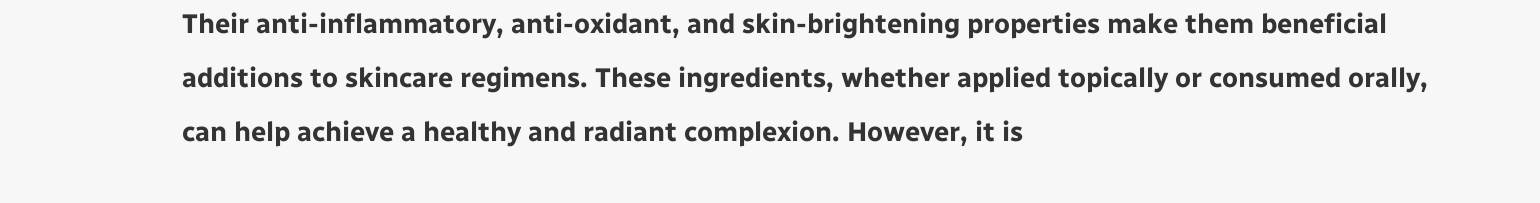Their anti-inflammatory, anti-oxidant, and skin-brightening properties make them beneficial additions to skincare regimens. These ingredients, whether applied topically or consumed orally, can help achieve a healthy and radiant complexion. However, it is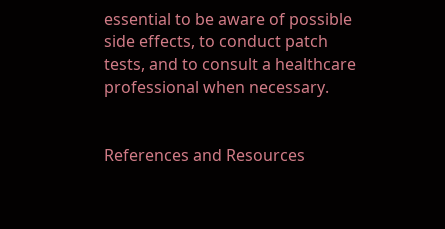essential to be aware of possible side effects, to conduct patch tests, and to consult a healthcare professional when necessary.


References and Resources